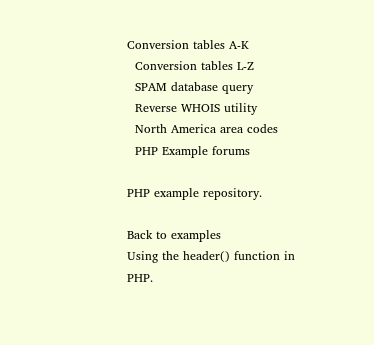Conversion tables A-K
  Conversion tables L-Z
  SPAM database query
  Reverse WHOIS utility
  North America area codes
  PHP Example forums

PHP example repository.

Back to examples
Using the header() function in PHP.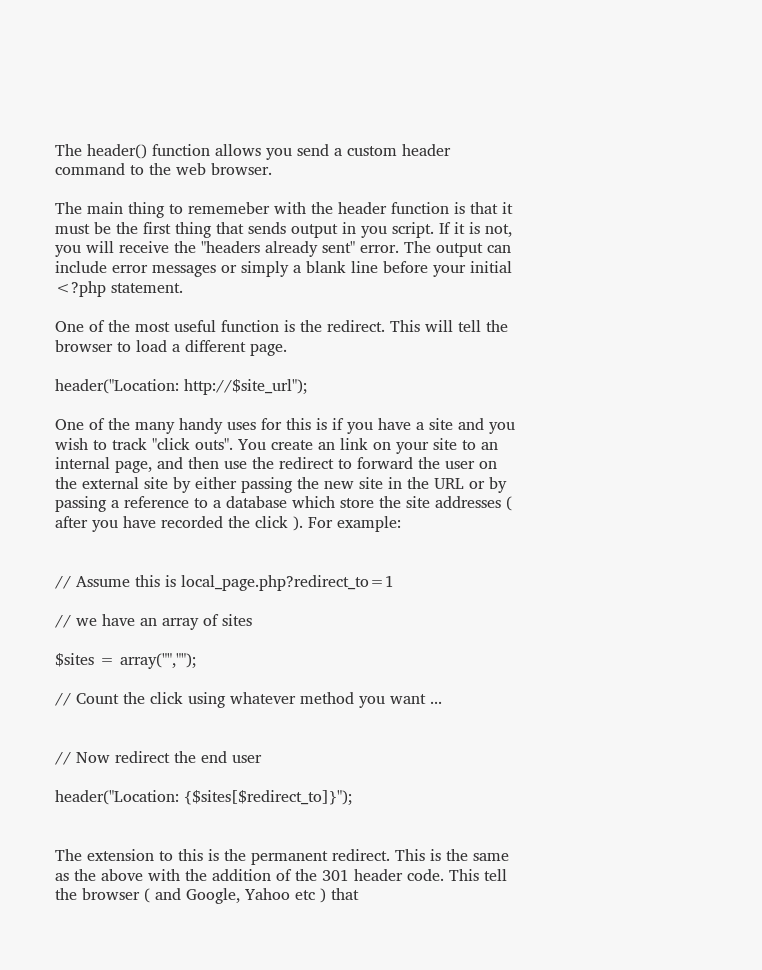The header() function allows you send a custom header command to the web browser.

The main thing to rememeber with the header function is that it must be the first thing that sends output in you script. If it is not, you will receive the "headers already sent" error. The output can include error messages or simply a blank line before your initial <?php statement.

One of the most useful function is the redirect. This will tell the browser to load a different page.

header("Location: http://$site_url");

One of the many handy uses for this is if you have a site and you wish to track "click outs". You create an link on your site to an internal page, and then use the redirect to forward the user on the external site by either passing the new site in the URL or by passing a reference to a database which store the site addresses ( after you have recorded the click ). For example:


// Assume this is local_page.php?redirect_to=1

// we have an array of sites

$sites = array("","");

// Count the click using whatever method you want ...


// Now redirect the end user

header("Location: {$sites[$redirect_to]}");


The extension to this is the permanent redirect. This is the same as the above with the addition of the 301 header code. This tell the browser ( and Google, Yahoo etc ) that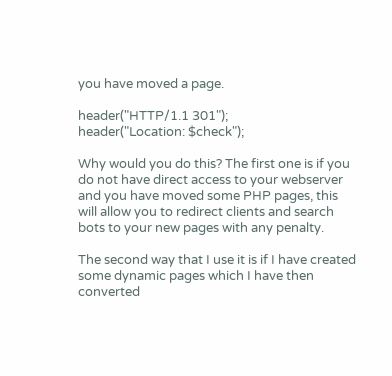you have moved a page.

header("HTTP/1.1 301");
header("Location: $check");

Why would you do this? The first one is if you do not have direct access to your webserver and you have moved some PHP pages, this will allow you to redirect clients and search bots to your new pages with any penalty.

The second way that I use it is if I have created some dynamic pages which I have then converted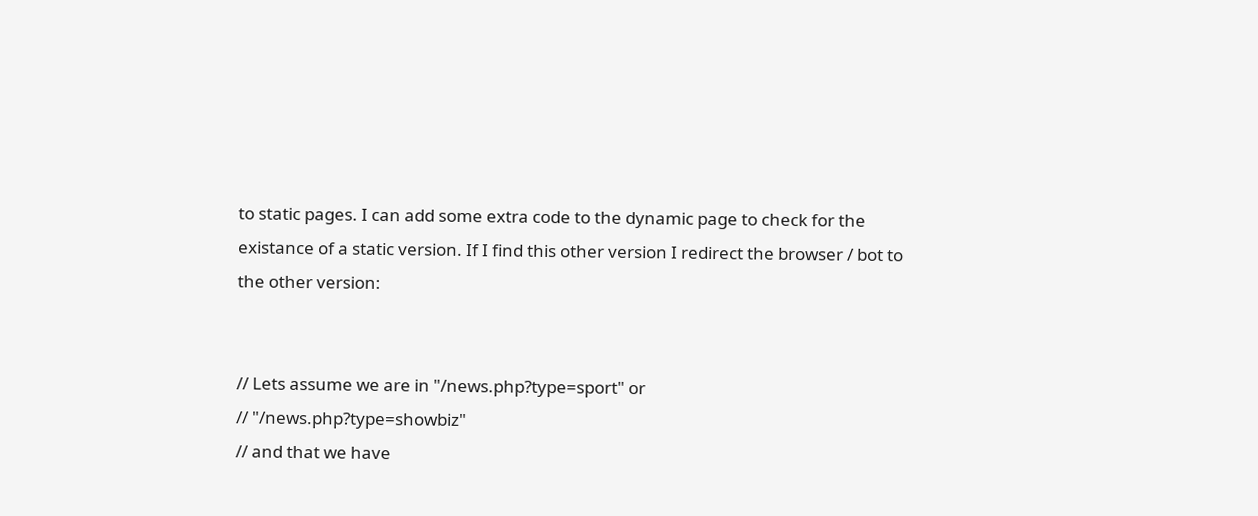to static pages. I can add some extra code to the dynamic page to check for the existance of a static version. If I find this other version I redirect the browser / bot to the other version:


// Lets assume we are in "/news.php?type=sport" or
// "/news.php?type=showbiz"
// and that we have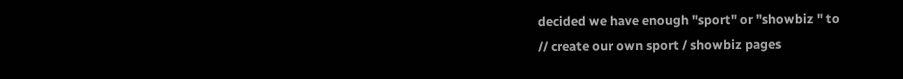decided we have enough "sport" or "showbiz " to
// create our own sport / showbiz pages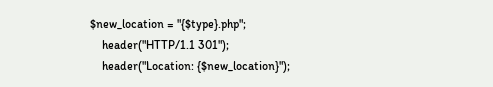$new_location = "{$type}.php";
    header("HTTP/1.1 301");
    header("Location: {$new_location}");